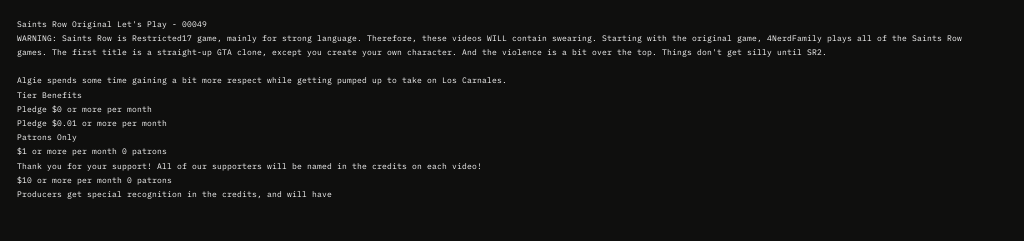Saints Row Original Let's Play - 00049
WARNING: Saints Row is Restricted17 game, mainly for strong language. Therefore, these videos WILL contain swearing. Starting with the original game, 4NerdFamily plays all of the Saints Row games. The first title is a straight-up GTA clone, except you create your own character. And the violence is a bit over the top. Things don't get silly until SR2.

Algie spends some time gaining a bit more respect while getting pumped up to take on Los Carnales.
Tier Benefits
Pledge $0 or more per month
Pledge $0.01 or more per month
Patrons Only
$1 or more per month 0 patrons
Thank you for your support! All of our supporters will be named in the credits on each video!
$10 or more per month 0 patrons
Producers get special recognition in the credits, and will have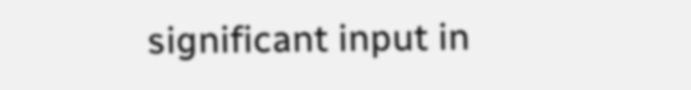significant input in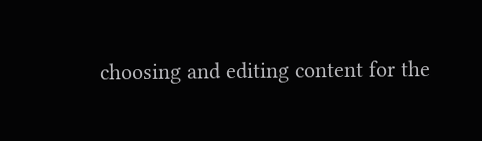choosing and editing content for the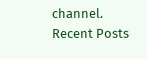channel.
Recent Posts